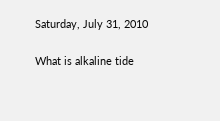Saturday, July 31, 2010

What is alkaline tide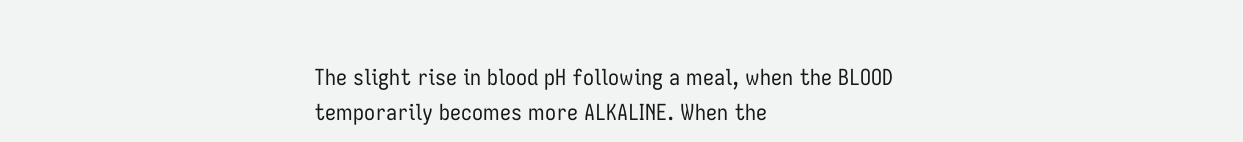The slight rise in blood pH following a meal, when the BLOOD temporarily becomes more ALKALINE. When the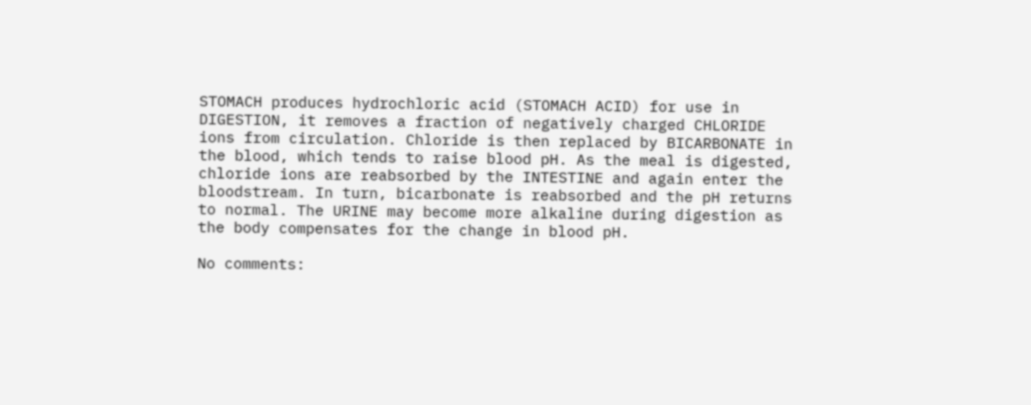STOMACH produces hydrochloric acid (STOMACH ACID) for use in DIGESTION, it removes a fraction of negatively charged CHLORIDE ions from circulation. Chloride is then replaced by BICARBONATE in the blood, which tends to raise blood pH. As the meal is digested, chloride ions are reabsorbed by the INTESTINE and again enter the bloodstream. In turn, bicarbonate is reabsorbed and the pH returns to normal. The URINE may become more alkaline during digestion as the body compensates for the change in blood pH.

No comments: